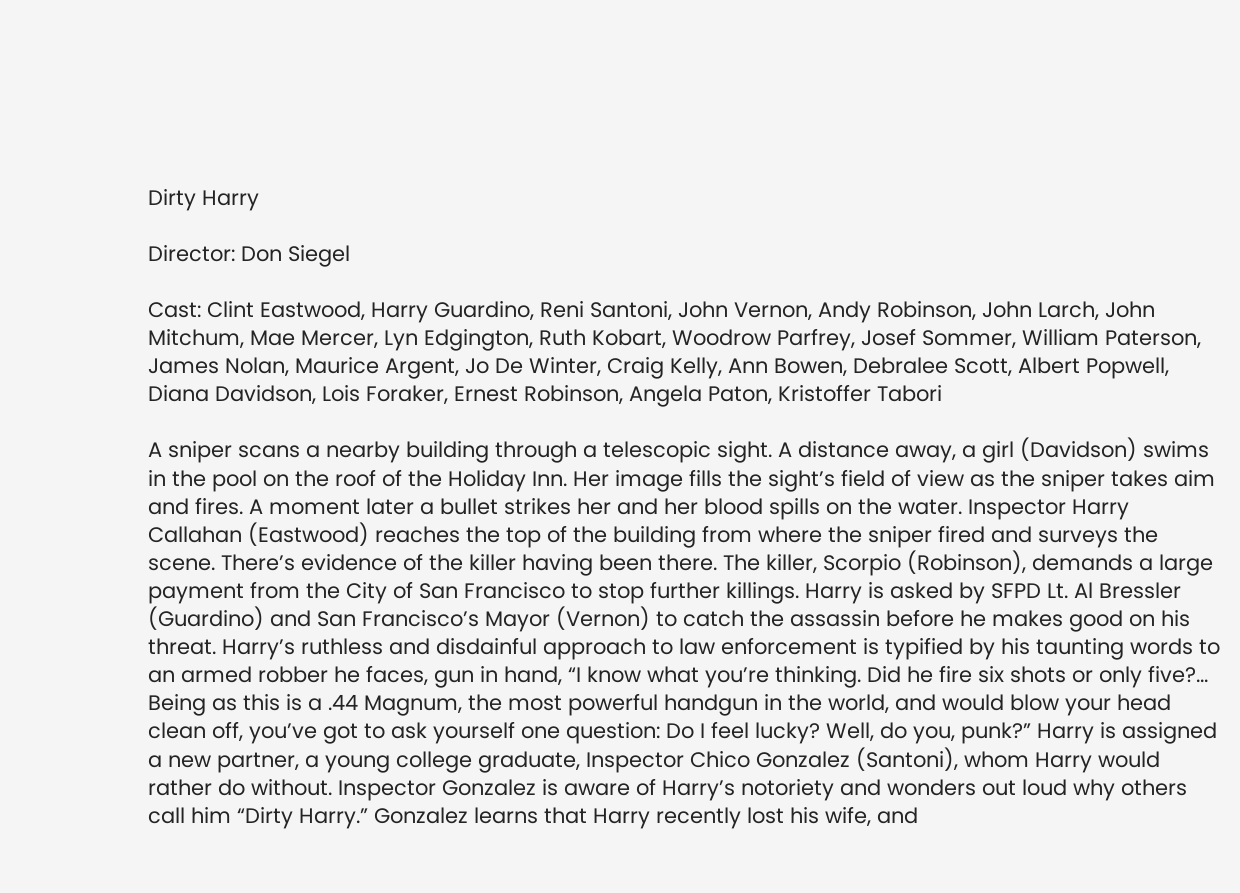Dirty Harry

Director: Don Siegel

Cast: Clint Eastwood, Harry Guardino, Reni Santoni, John Vernon, Andy Robinson, John Larch, John Mitchum, Mae Mercer, Lyn Edgington, Ruth Kobart, Woodrow Parfrey, Josef Sommer, William Paterson, James Nolan, Maurice Argent, Jo De Winter, Craig Kelly, Ann Bowen, Debralee Scott, Albert Popwell, Diana Davidson, Lois Foraker, Ernest Robinson, Angela Paton, Kristoffer Tabori

A sniper scans a nearby building through a telescopic sight. A distance away, a girl (Davidson) swims in the pool on the roof of the Holiday Inn. Her image fills the sight’s field of view as the sniper takes aim and fires. A moment later a bullet strikes her and her blood spills on the water. Inspector Harry Callahan (Eastwood) reaches the top of the building from where the sniper fired and surveys the scene. There’s evidence of the killer having been there. The killer, Scorpio (Robinson), demands a large payment from the City of San Francisco to stop further killings. Harry is asked by SFPD Lt. Al Bressler (Guardino) and San Francisco’s Mayor (Vernon) to catch the assassin before he makes good on his threat. Harry’s ruthless and disdainful approach to law enforcement is typified by his taunting words to an armed robber he faces, gun in hand, “I know what you’re thinking. Did he fire six shots or only five?... Being as this is a .44 Magnum, the most powerful handgun in the world, and would blow your head clean off, you’ve got to ask yourself one question: Do I feel lucky? Well, do you, punk?” Harry is assigned a new partner, a young college graduate, Inspector Chico Gonzalez (Santoni), whom Harry would rather do without. Inspector Gonzalez is aware of Harry’s notoriety and wonders out loud why others call him “Dirty Harry.” Gonzalez learns that Harry recently lost his wife, and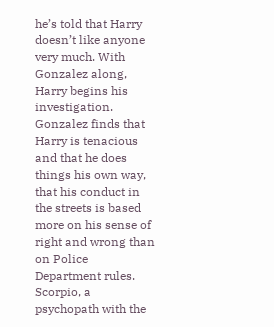he’s told that Harry doesn’t like anyone very much. With Gonzalez along, Harry begins his investigation. Gonzalez finds that Harry is tenacious and that he does things his own way, that his conduct in the streets is based more on his sense of right and wrong than on Police Department rules. Scorpio, a psychopath with the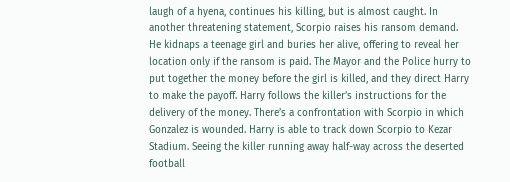laugh of a hyena, continues his killing, but is almost caught. In another threatening statement, Scorpio raises his ransom demand. He kidnaps a teenage girl and buries her alive, offering to reveal her location only if the ransom is paid. The Mayor and the Police hurry to put together the money before the girl is killed, and they direct Harry to make the payoff. Harry follows the killer’s instructions for the delivery of the money. There’s a confrontation with Scorpio in which Gonzalez is wounded. Harry is able to track down Scorpio to Kezar Stadium. Seeing the killer running away half-way across the deserted football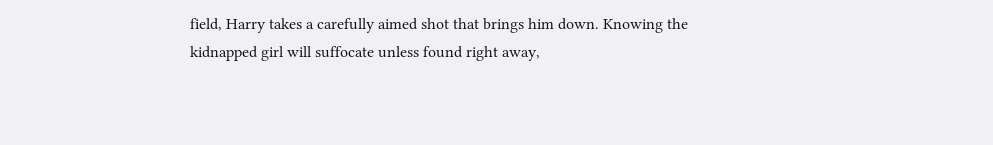field, Harry takes a carefully aimed shot that brings him down. Knowing the kidnapped girl will suffocate unless found right away,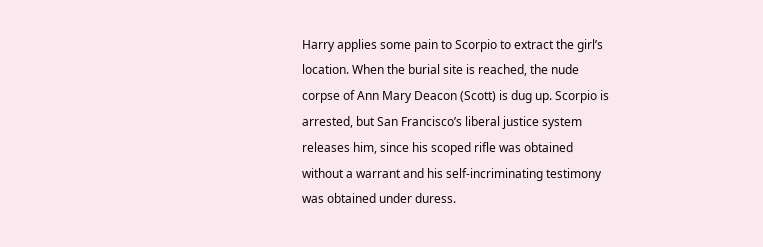Harry applies some pain to Scorpio to extract the girl’s location. When the burial site is reached, the nude corpse of Ann Mary Deacon (Scott) is dug up. Scorpio is arrested, but San Francisco’s liberal justice system releases him, since his scoped rifle was obtained without a warrant and his self-incriminating testimony was obtained under duress.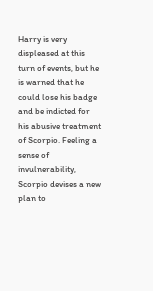Harry is very displeased at this turn of events, but he is warned that he could lose his badge and be indicted for his abusive treatment of Scorpio. Feeling a sense of invulnerability, Scorpio devises a new plan to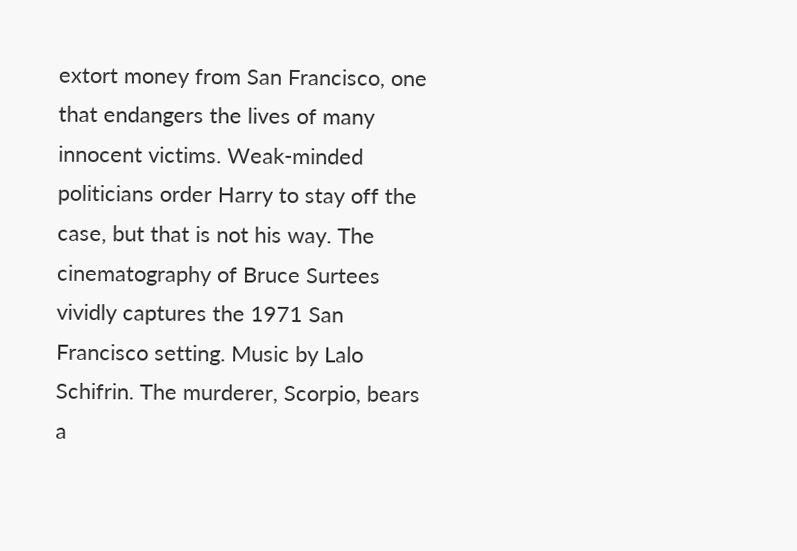extort money from San Francisco, one that endangers the lives of many innocent victims. Weak-minded politicians order Harry to stay off the case, but that is not his way. The cinematography of Bruce Surtees vividly captures the 1971 San Francisco setting. Music by Lalo Schifrin. The murderer, Scorpio, bears a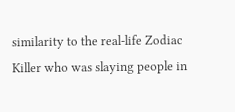similarity to the real-life Zodiac Killer who was slaying people in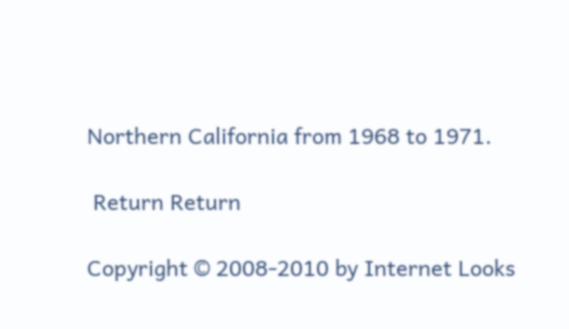Northern California from 1968 to 1971.

 Return Return

Copyright © 2008-2010 by Internet Looks